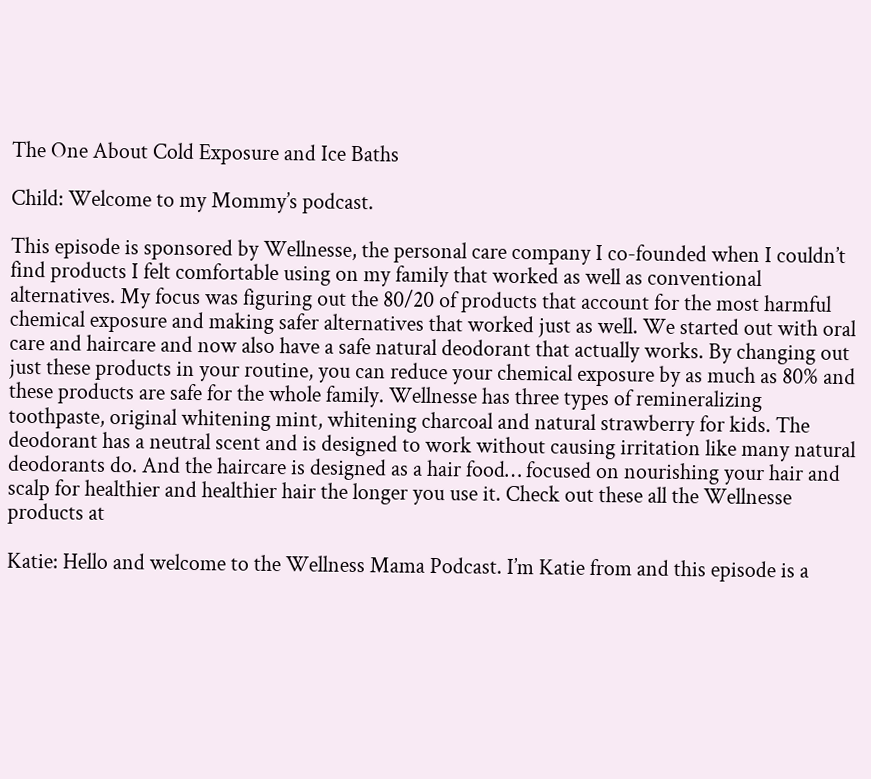The One About Cold Exposure and Ice Baths

Child: Welcome to my Mommy’s podcast.

This episode is sponsored by Wellnesse, the personal care company I co-founded when I couldn’t find products I felt comfortable using on my family that worked as well as conventional alternatives. My focus was figuring out the 80/20 of products that account for the most harmful chemical exposure and making safer alternatives that worked just as well. We started out with oral care and haircare and now also have a safe natural deodorant that actually works. By changing out just these products in your routine, you can reduce your chemical exposure by as much as 80% and these products are safe for the whole family. Wellnesse has three types of remineralizing toothpaste, original whitening mint, whitening charcoal and natural strawberry for kids. The deodorant has a neutral scent and is designed to work without causing irritation like many natural deodorants do. And the haircare is designed as a hair food… focused on nourishing your hair and scalp for healthier and healthier hair the longer you use it. Check out these all the Wellnesse products at

Katie: Hello and welcome to the Wellness Mama Podcast. I’m Katie from and this episode is a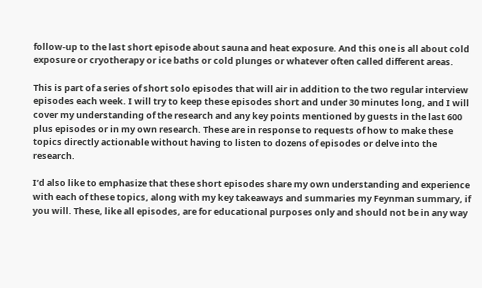follow-up to the last short episode about sauna and heat exposure. And this one is all about cold exposure or cryotherapy or ice baths or cold plunges or whatever often called different areas.

This is part of a series of short solo episodes that will air in addition to the two regular interview episodes each week. I will try to keep these episodes short and under 30 minutes long, and I will cover my understanding of the research and any key points mentioned by guests in the last 600 plus episodes or in my own research. These are in response to requests of how to make these topics directly actionable without having to listen to dozens of episodes or delve into the research.

I’d also like to emphasize that these short episodes share my own understanding and experience with each of these topics, along with my key takeaways and summaries my Feynman summary, if you will. These, like all episodes, are for educational purposes only and should not be in any way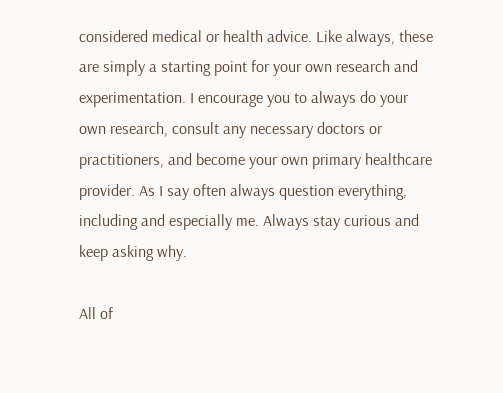considered medical or health advice. Like always, these are simply a starting point for your own research and experimentation. I encourage you to always do your own research, consult any necessary doctors or practitioners, and become your own primary healthcare provider. As I say often always question everything, including and especially me. Always stay curious and keep asking why.

All of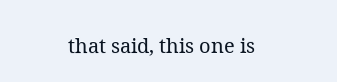that said, this one is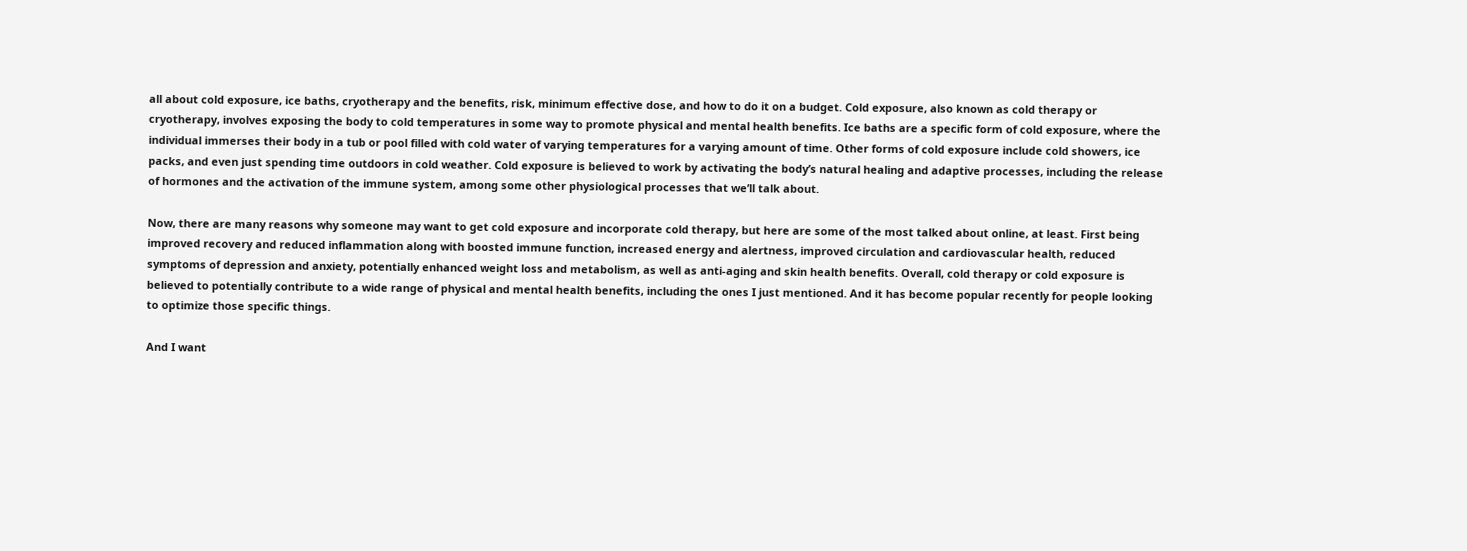all about cold exposure, ice baths, cryotherapy and the benefits, risk, minimum effective dose, and how to do it on a budget. Cold exposure, also known as cold therapy or cryotherapy, involves exposing the body to cold temperatures in some way to promote physical and mental health benefits. Ice baths are a specific form of cold exposure, where the individual immerses their body in a tub or pool filled with cold water of varying temperatures for a varying amount of time. Other forms of cold exposure include cold showers, ice packs, and even just spending time outdoors in cold weather. Cold exposure is believed to work by activating the body’s natural healing and adaptive processes, including the release of hormones and the activation of the immune system, among some other physiological processes that we’ll talk about.

Now, there are many reasons why someone may want to get cold exposure and incorporate cold therapy, but here are some of the most talked about online, at least. First being improved recovery and reduced inflammation along with boosted immune function, increased energy and alertness, improved circulation and cardiovascular health, reduced symptoms of depression and anxiety, potentially enhanced weight loss and metabolism, as well as anti-aging and skin health benefits. Overall, cold therapy or cold exposure is believed to potentially contribute to a wide range of physical and mental health benefits, including the ones I just mentioned. And it has become popular recently for people looking to optimize those specific things.

And I want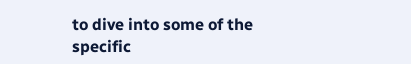to dive into some of the specific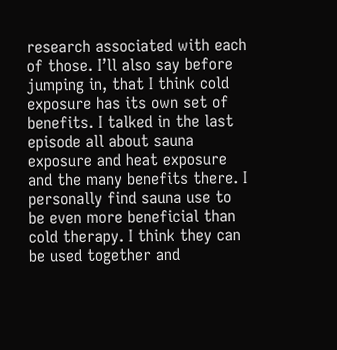research associated with each of those. I’ll also say before jumping in, that I think cold exposure has its own set of benefits. I talked in the last episode all about sauna exposure and heat exposure and the many benefits there. I personally find sauna use to be even more beneficial than cold therapy. I think they can be used together and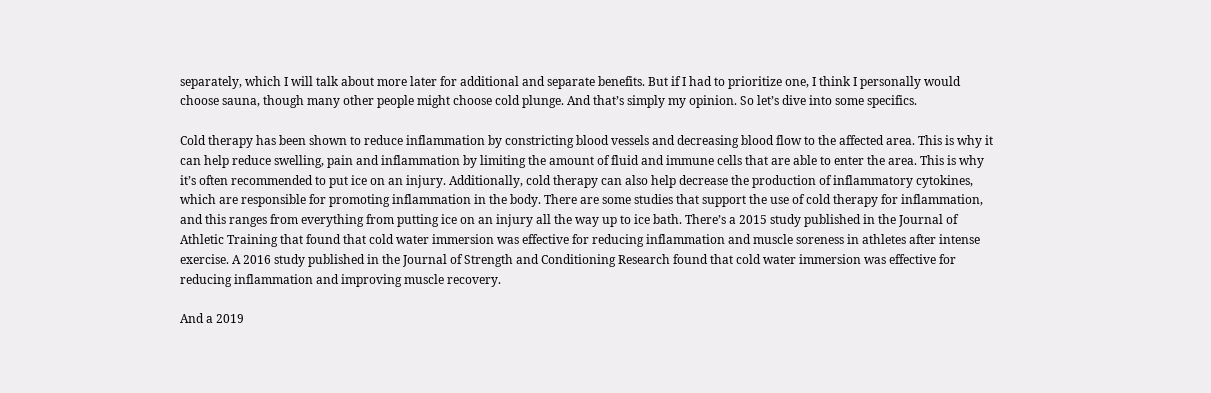separately, which I will talk about more later for additional and separate benefits. But if I had to prioritize one, I think I personally would choose sauna, though many other people might choose cold plunge. And that’s simply my opinion. So let’s dive into some specifics.

Cold therapy has been shown to reduce inflammation by constricting blood vessels and decreasing blood flow to the affected area. This is why it can help reduce swelling, pain and inflammation by limiting the amount of fluid and immune cells that are able to enter the area. This is why it’s often recommended to put ice on an injury. Additionally, cold therapy can also help decrease the production of inflammatory cytokines, which are responsible for promoting inflammation in the body. There are some studies that support the use of cold therapy for inflammation, and this ranges from everything from putting ice on an injury all the way up to ice bath. There’s a 2015 study published in the Journal of Athletic Training that found that cold water immersion was effective for reducing inflammation and muscle soreness in athletes after intense exercise. A 2016 study published in the Journal of Strength and Conditioning Research found that cold water immersion was effective for reducing inflammation and improving muscle recovery.

And a 2019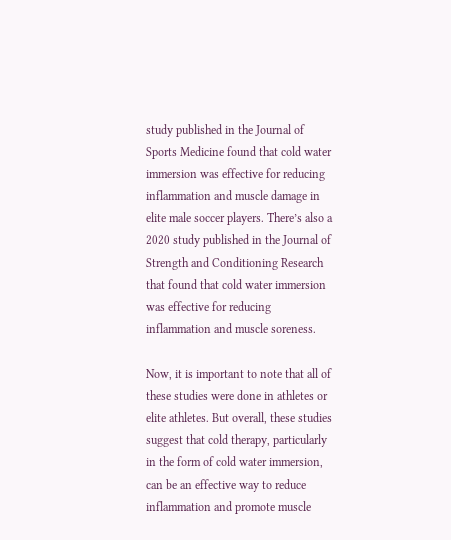study published in the Journal of Sports Medicine found that cold water immersion was effective for reducing inflammation and muscle damage in elite male soccer players. There’s also a 2020 study published in the Journal of Strength and Conditioning Research that found that cold water immersion was effective for reducing inflammation and muscle soreness.

Now, it is important to note that all of these studies were done in athletes or elite athletes. But overall, these studies suggest that cold therapy, particularly in the form of cold water immersion, can be an effective way to reduce inflammation and promote muscle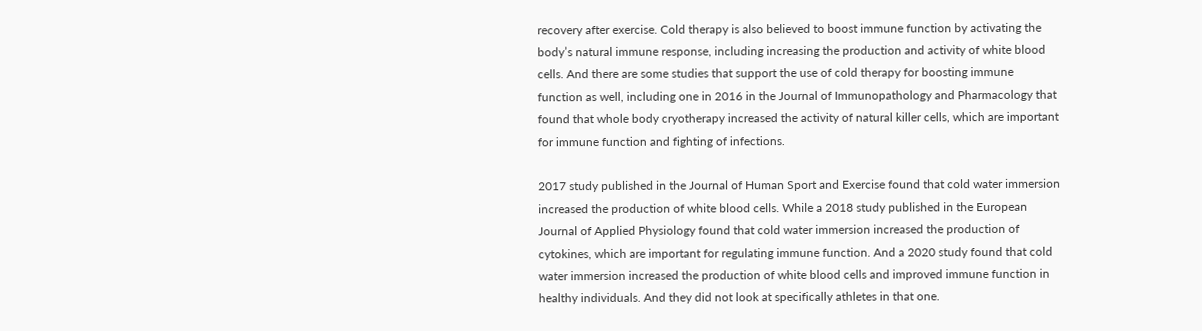recovery after exercise. Cold therapy is also believed to boost immune function by activating the body’s natural immune response, including increasing the production and activity of white blood cells. And there are some studies that support the use of cold therapy for boosting immune function as well, including one in 2016 in the Journal of Immunopathology and Pharmacology that found that whole body cryotherapy increased the activity of natural killer cells, which are important for immune function and fighting of infections.

2017 study published in the Journal of Human Sport and Exercise found that cold water immersion increased the production of white blood cells. While a 2018 study published in the European Journal of Applied Physiology found that cold water immersion increased the production of cytokines, which are important for regulating immune function. And a 2020 study found that cold water immersion increased the production of white blood cells and improved immune function in healthy individuals. And they did not look at specifically athletes in that one.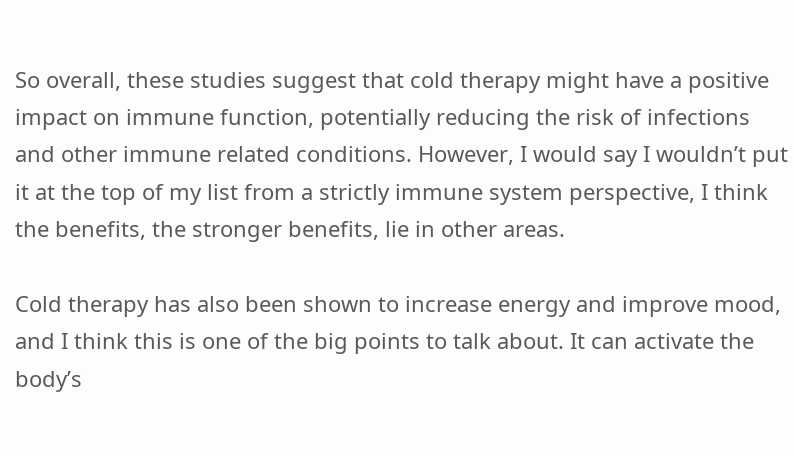So overall, these studies suggest that cold therapy might have a positive impact on immune function, potentially reducing the risk of infections and other immune related conditions. However, I would say I wouldn’t put it at the top of my list from a strictly immune system perspective, I think the benefits, the stronger benefits, lie in other areas.

Cold therapy has also been shown to increase energy and improve mood, and I think this is one of the big points to talk about. It can activate the body’s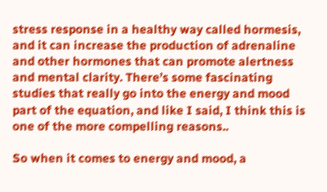stress response in a healthy way called hormesis, and it can increase the production of adrenaline and other hormones that can promote alertness and mental clarity. There’s some fascinating studies that really go into the energy and mood part of the equation, and like I said, I think this is one of the more compelling reasons..

So when it comes to energy and mood, a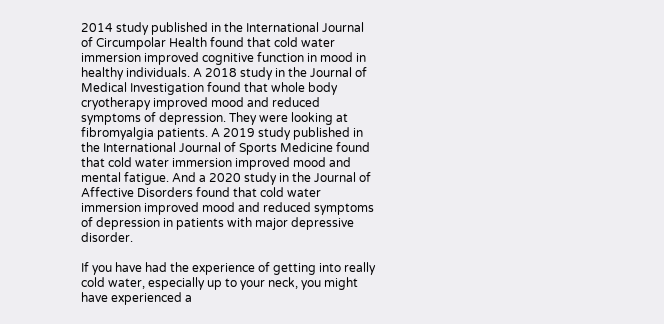2014 study published in the International Journal of Circumpolar Health found that cold water immersion improved cognitive function in mood in healthy individuals. A 2018 study in the Journal of Medical Investigation found that whole body cryotherapy improved mood and reduced symptoms of depression. They were looking at fibromyalgia patients. A 2019 study published in the International Journal of Sports Medicine found that cold water immersion improved mood and mental fatigue. And a 2020 study in the Journal of Affective Disorders found that cold water immersion improved mood and reduced symptoms of depression in patients with major depressive disorder.

If you have had the experience of getting into really cold water, especially up to your neck, you might have experienced a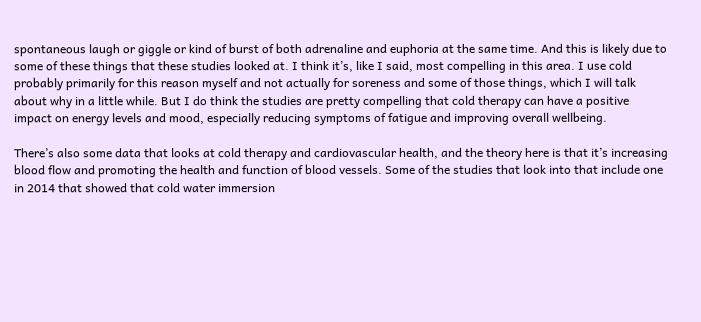spontaneous laugh or giggle or kind of burst of both adrenaline and euphoria at the same time. And this is likely due to some of these things that these studies looked at. I think it’s, like I said, most compelling in this area. I use cold probably primarily for this reason myself and not actually for soreness and some of those things, which I will talk about why in a little while. But I do think the studies are pretty compelling that cold therapy can have a positive impact on energy levels and mood, especially reducing symptoms of fatigue and improving overall wellbeing.

There’s also some data that looks at cold therapy and cardiovascular health, and the theory here is that it’s increasing blood flow and promoting the health and function of blood vessels. Some of the studies that look into that include one in 2014 that showed that cold water immersion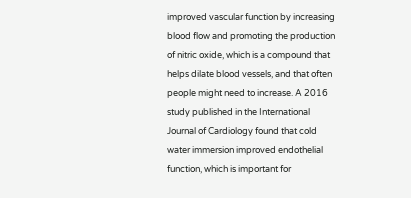improved vascular function by increasing blood flow and promoting the production of nitric oxide, which is a compound that helps dilate blood vessels, and that often people might need to increase. A 2016 study published in the International Journal of Cardiology found that cold water immersion improved endothelial function, which is important for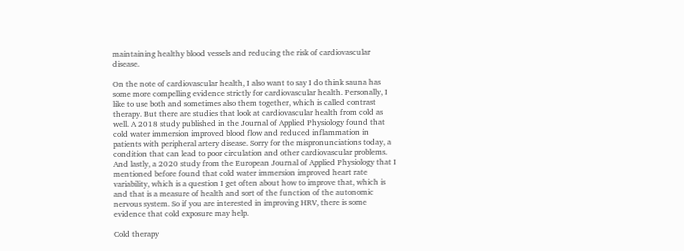maintaining healthy blood vessels and reducing the risk of cardiovascular disease.

On the note of cardiovascular health, I also want to say I do think sauna has some more compelling evidence strictly for cardiovascular health. Personally, I like to use both and sometimes also them together, which is called contrast therapy. But there are studies that look at cardiovascular health from cold as well. A 2018 study published in the Journal of Applied Physiology found that cold water immersion improved blood flow and reduced inflammation in patients with peripheral artery disease. Sorry for the mispronunciations today, a condition that can lead to poor circulation and other cardiovascular problems. And lastly, a 2020 study from the European Journal of Applied Physiology that I mentioned before found that cold water immersion improved heart rate variability, which is a question I get often about how to improve that, which is and that is a measure of health and sort of the function of the autonomic nervous system. So if you are interested in improving HRV, there is some evidence that cold exposure may help.

Cold therapy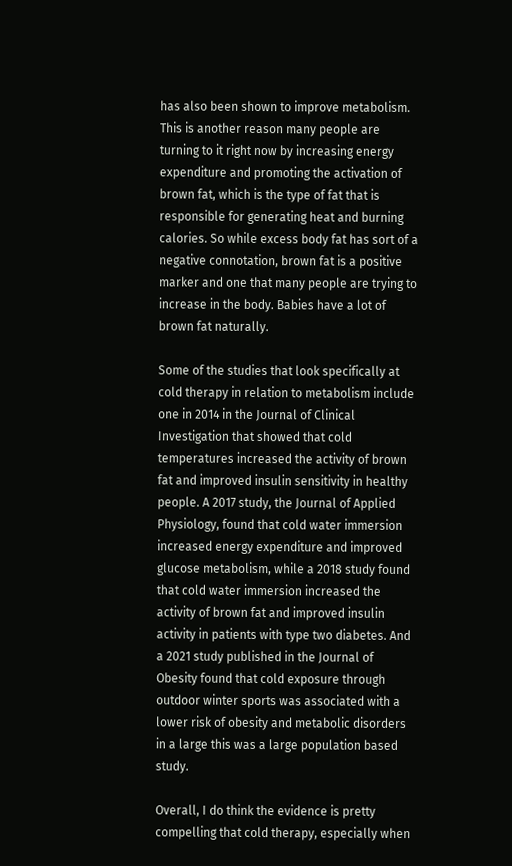has also been shown to improve metabolism. This is another reason many people are turning to it right now by increasing energy expenditure and promoting the activation of brown fat, which is the type of fat that is responsible for generating heat and burning calories. So while excess body fat has sort of a negative connotation, brown fat is a positive marker and one that many people are trying to increase in the body. Babies have a lot of brown fat naturally.

Some of the studies that look specifically at cold therapy in relation to metabolism include one in 2014 in the Journal of Clinical Investigation that showed that cold temperatures increased the activity of brown fat and improved insulin sensitivity in healthy people. A 2017 study, the Journal of Applied Physiology, found that cold water immersion increased energy expenditure and improved glucose metabolism, while a 2018 study found that cold water immersion increased the activity of brown fat and improved insulin activity in patients with type two diabetes. And a 2021 study published in the Journal of Obesity found that cold exposure through outdoor winter sports was associated with a lower risk of obesity and metabolic disorders in a large this was a large population based study.

Overall, I do think the evidence is pretty compelling that cold therapy, especially when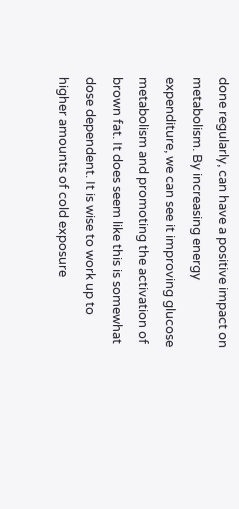done regularly, can have a positive impact on metabolism. By increasing energy expenditure, we can see it improving glucose metabolism and promoting the activation of brown fat. It does seem like this is somewhat dose dependent. It is wise to work up to higher amounts of cold exposure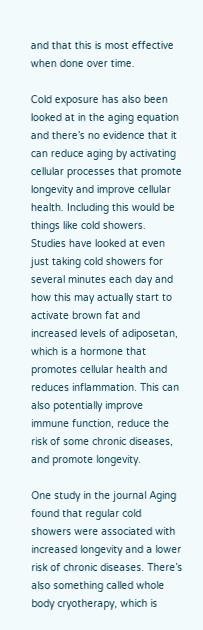and that this is most effective when done over time.

Cold exposure has also been looked at in the aging equation and there’s no evidence that it can reduce aging by activating cellular processes that promote longevity and improve cellular health. Including this would be things like cold showers. Studies have looked at even just taking cold showers for several minutes each day and how this may actually start to activate brown fat and increased levels of adiposetan, which is a hormone that promotes cellular health and reduces inflammation. This can also potentially improve immune function, reduce the risk of some chronic diseases, and promote longevity.

One study in the journal Aging found that regular cold showers were associated with increased longevity and a lower risk of chronic diseases. There’s also something called whole body cryotherapy, which is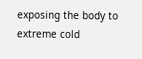exposing the body to extreme cold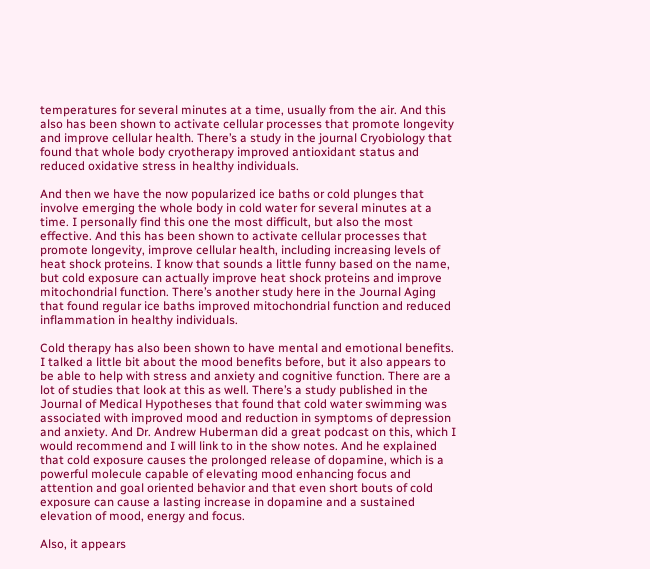temperatures for several minutes at a time, usually from the air. And this also has been shown to activate cellular processes that promote longevity and improve cellular health. There’s a study in the journal Cryobiology that found that whole body cryotherapy improved antioxidant status and reduced oxidative stress in healthy individuals.

And then we have the now popularized ice baths or cold plunges that involve emerging the whole body in cold water for several minutes at a time. I personally find this one the most difficult, but also the most effective. And this has been shown to activate cellular processes that promote longevity, improve cellular health, including increasing levels of heat shock proteins. I know that sounds a little funny based on the name, but cold exposure can actually improve heat shock proteins and improve mitochondrial function. There’s another study here in the Journal Aging that found regular ice baths improved mitochondrial function and reduced inflammation in healthy individuals.

Cold therapy has also been shown to have mental and emotional benefits. I talked a little bit about the mood benefits before, but it also appears to be able to help with stress and anxiety and cognitive function. There are a lot of studies that look at this as well. There’s a study published in the Journal of Medical Hypotheses that found that cold water swimming was associated with improved mood and reduction in symptoms of depression and anxiety. And Dr. Andrew Huberman did a great podcast on this, which I would recommend and I will link to in the show notes. And he explained that cold exposure causes the prolonged release of dopamine, which is a powerful molecule capable of elevating mood enhancing focus and attention and goal oriented behavior and that even short bouts of cold exposure can cause a lasting increase in dopamine and a sustained elevation of mood, energy and focus.

Also, it appears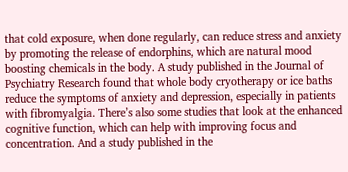that cold exposure, when done regularly, can reduce stress and anxiety by promoting the release of endorphins, which are natural mood boosting chemicals in the body. A study published in the Journal of Psychiatry Research found that whole body cryotherapy or ice baths reduce the symptoms of anxiety and depression, especially in patients with fibromyalgia. There’s also some studies that look at the enhanced cognitive function, which can help with improving focus and concentration. And a study published in the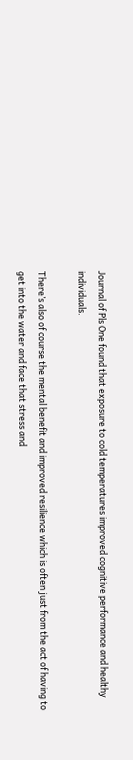Journal of Pls One found that exposure to cold temperatures improved cognitive performance and healthy individuals.

There’s also of course the mental benefit and improved resilience which is often just from the act of having to get into the water and face that stress and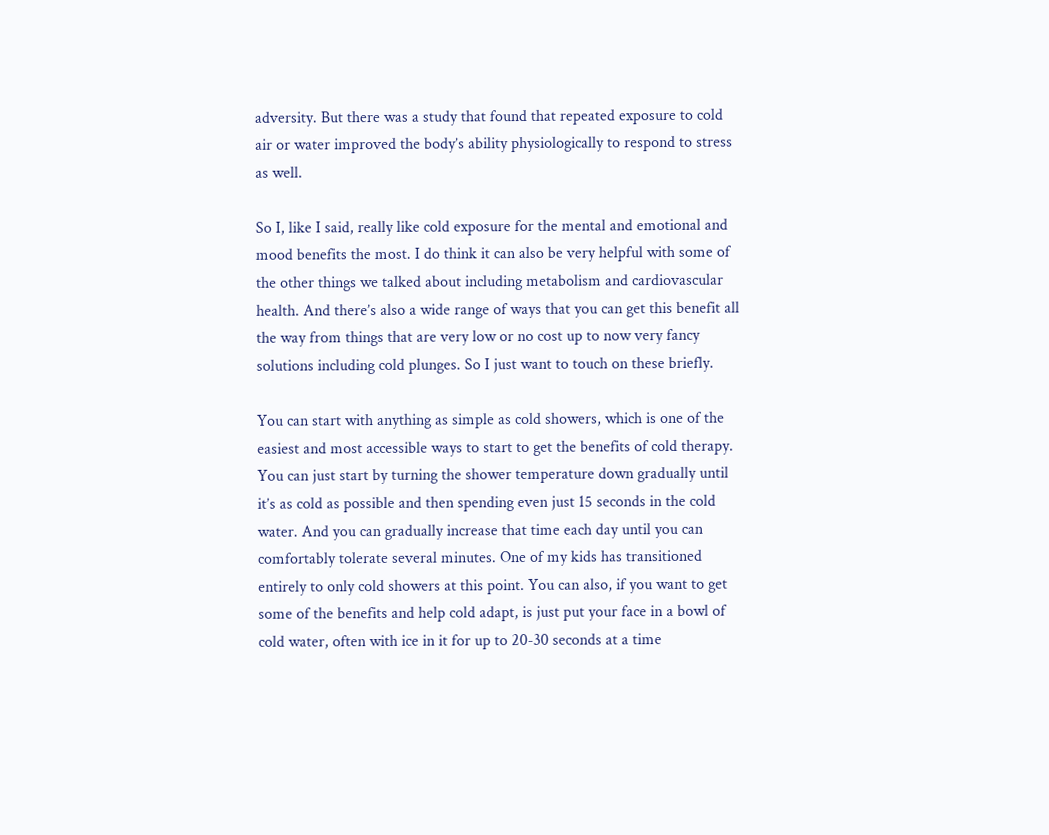adversity. But there was a study that found that repeated exposure to cold air or water improved the body’s ability physiologically to respond to stress as well.

So I, like I said, really like cold exposure for the mental and emotional and mood benefits the most. I do think it can also be very helpful with some of the other things we talked about including metabolism and cardiovascular health. And there’s also a wide range of ways that you can get this benefit all the way from things that are very low or no cost up to now very fancy solutions including cold plunges. So I just want to touch on these briefly.

You can start with anything as simple as cold showers, which is one of the easiest and most accessible ways to start to get the benefits of cold therapy. You can just start by turning the shower temperature down gradually until it’s as cold as possible and then spending even just 15 seconds in the cold water. And you can gradually increase that time each day until you can comfortably tolerate several minutes. One of my kids has transitioned entirely to only cold showers at this point. You can also, if you want to get some of the benefits and help cold adapt, is just put your face in a bowl of cold water, often with ice in it for up to 20-30 seconds at a time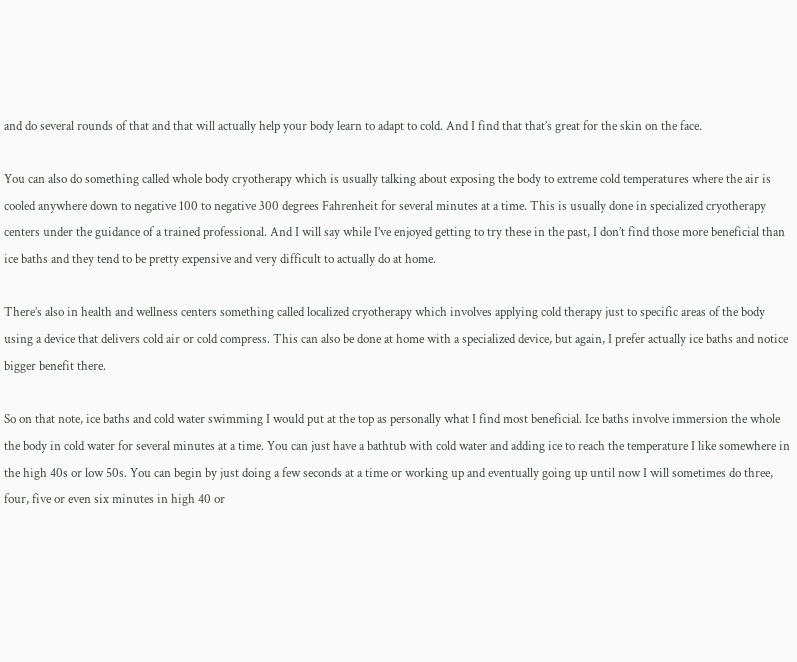and do several rounds of that and that will actually help your body learn to adapt to cold. And I find that that’s great for the skin on the face.

You can also do something called whole body cryotherapy which is usually talking about exposing the body to extreme cold temperatures where the air is cooled anywhere down to negative 100 to negative 300 degrees Fahrenheit for several minutes at a time. This is usually done in specialized cryotherapy centers under the guidance of a trained professional. And I will say while I’ve enjoyed getting to try these in the past, I don’t find those more beneficial than ice baths and they tend to be pretty expensive and very difficult to actually do at home.

There’s also in health and wellness centers something called localized cryotherapy which involves applying cold therapy just to specific areas of the body using a device that delivers cold air or cold compress. This can also be done at home with a specialized device, but again, I prefer actually ice baths and notice bigger benefit there.

So on that note, ice baths and cold water swimming I would put at the top as personally what I find most beneficial. Ice baths involve immersion the whole the body in cold water for several minutes at a time. You can just have a bathtub with cold water and adding ice to reach the temperature I like somewhere in the high 40s or low 50s. You can begin by just doing a few seconds at a time or working up and eventually going up until now I will sometimes do three, four, five or even six minutes in high 40 or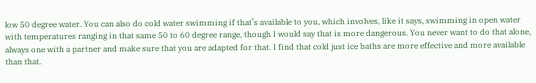low 50 degree water. You can also do cold water swimming if that’s available to you, which involves, like it says, swimming in open water with temperatures ranging in that same 50 to 60 degree range, though I would say that is more dangerous. You never want to do that alone, always one with a partner and make sure that you are adapted for that. I find that cold just ice baths are more effective and more available than that.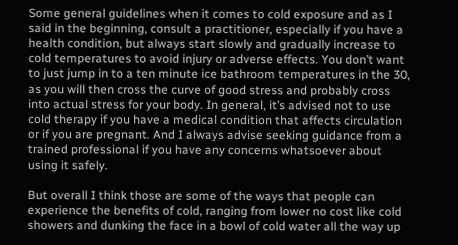Some general guidelines when it comes to cold exposure and as I said in the beginning, consult a practitioner, especially if you have a health condition, but always start slowly and gradually increase to cold temperatures to avoid injury or adverse effects. You don’t want to just jump in to a ten minute ice bathroom temperatures in the 30, as you will then cross the curve of good stress and probably cross into actual stress for your body. In general, it’s advised not to use cold therapy if you have a medical condition that affects circulation or if you are pregnant. And I always advise seeking guidance from a trained professional if you have any concerns whatsoever about using it safely.

But overall I think those are some of the ways that people can experience the benefits of cold, ranging from lower no cost like cold showers and dunking the face in a bowl of cold water all the way up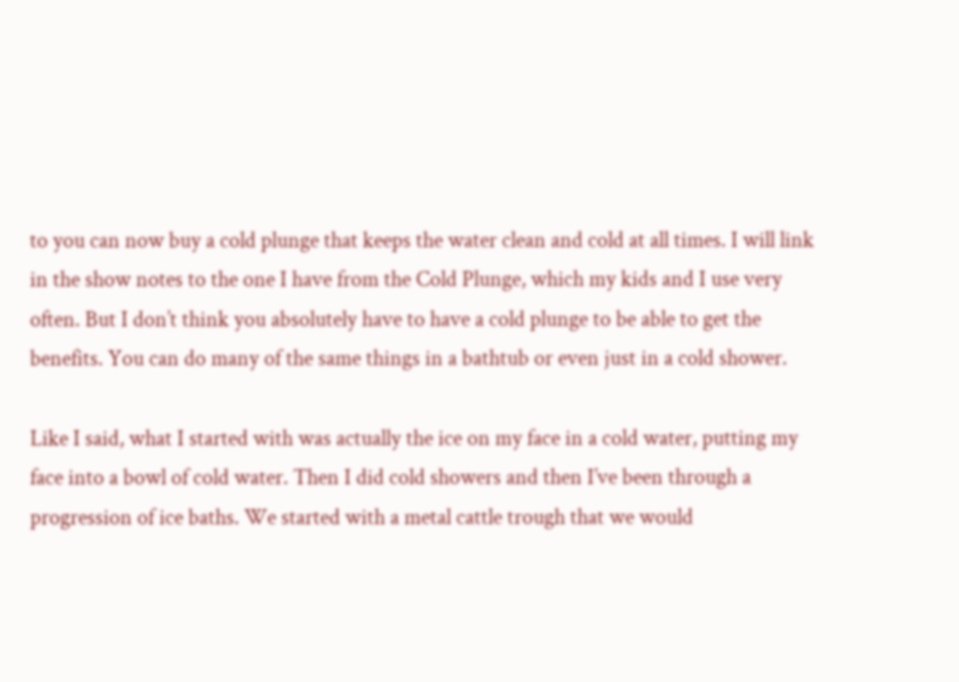to you can now buy a cold plunge that keeps the water clean and cold at all times. I will link in the show notes to the one I have from the Cold Plunge, which my kids and I use very often. But I don’t think you absolutely have to have a cold plunge to be able to get the benefits. You can do many of the same things in a bathtub or even just in a cold shower.

Like I said, what I started with was actually the ice on my face in a cold water, putting my face into a bowl of cold water. Then I did cold showers and then I’ve been through a progression of ice baths. We started with a metal cattle trough that we would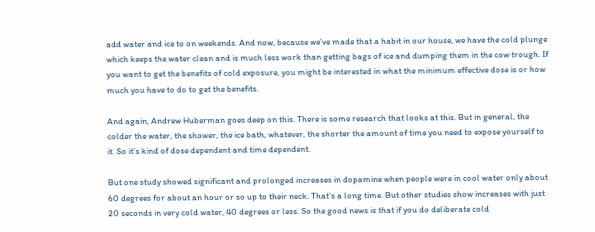add water and ice to on weekends. And now, because we’ve made that a habit in our house, we have the cold plunge which keeps the water clean and is much less work than getting bags of ice and dumping them in the cow trough. If you want to get the benefits of cold exposure, you might be interested in what the minimum effective dose is or how much you have to do to get the benefits.

And again, Andrew Huberman goes deep on this. There is some research that looks at this. But in general, the colder the water, the shower, the ice bath, whatever, the shorter the amount of time you need to expose yourself to it. So it’s kind of dose dependent and time dependent.

But one study showed significant and prolonged increases in dopamine when people were in cool water only about 60 degrees for about an hour or so up to their neck. That’s a long time. But other studies show increases with just 20 seconds in very cold water, 40 degrees or less. So the good news is that if you do deliberate cold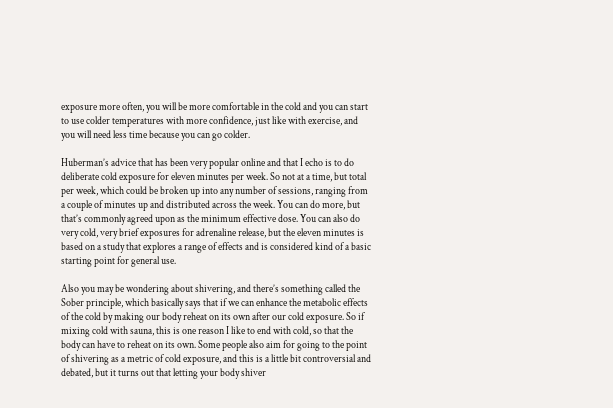exposure more often, you will be more comfortable in the cold and you can start to use colder temperatures with more confidence, just like with exercise, and you will need less time because you can go colder.

Huberman’s advice that has been very popular online and that I echo is to do deliberate cold exposure for eleven minutes per week. So not at a time, but total per week, which could be broken up into any number of sessions, ranging from a couple of minutes up and distributed across the week. You can do more, but that’s commonly agreed upon as the minimum effective dose. You can also do very cold, very brief exposures for adrenaline release, but the eleven minutes is based on a study that explores a range of effects and is considered kind of a basic starting point for general use.

Also you may be wondering about shivering, and there’s something called the Sober principle, which basically says that if we can enhance the metabolic effects of the cold by making our body reheat on its own after our cold exposure. So if mixing cold with sauna, this is one reason I like to end with cold, so that the body can have to reheat on its own. Some people also aim for going to the point of shivering as a metric of cold exposure, and this is a little bit controversial and debated, but it turns out that letting your body shiver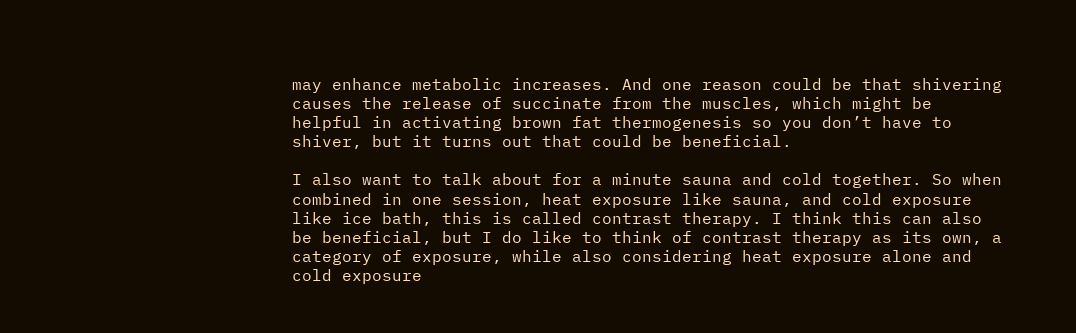may enhance metabolic increases. And one reason could be that shivering causes the release of succinate from the muscles, which might be helpful in activating brown fat thermogenesis so you don’t have to shiver, but it turns out that could be beneficial.

I also want to talk about for a minute sauna and cold together. So when combined in one session, heat exposure like sauna, and cold exposure like ice bath, this is called contrast therapy. I think this can also be beneficial, but I do like to think of contrast therapy as its own, a category of exposure, while also considering heat exposure alone and cold exposure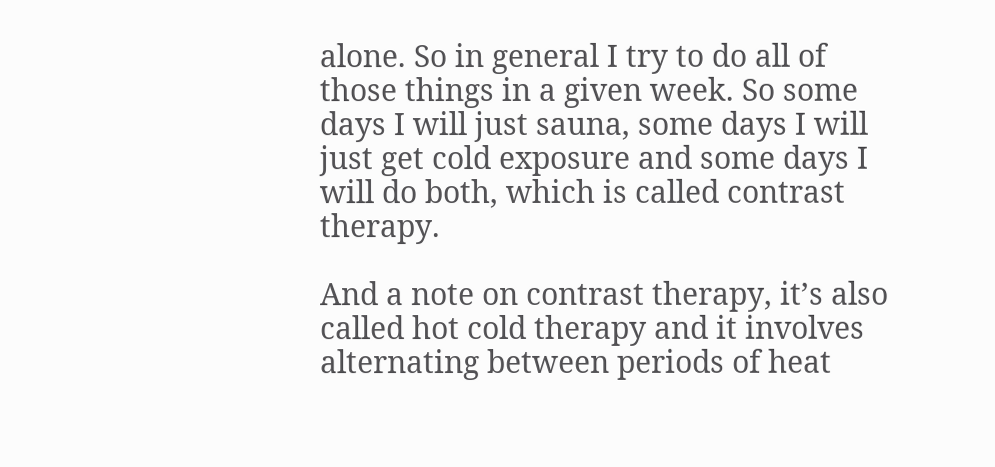alone. So in general I try to do all of those things in a given week. So some days I will just sauna, some days I will just get cold exposure and some days I will do both, which is called contrast therapy.

And a note on contrast therapy, it’s also called hot cold therapy and it involves alternating between periods of heat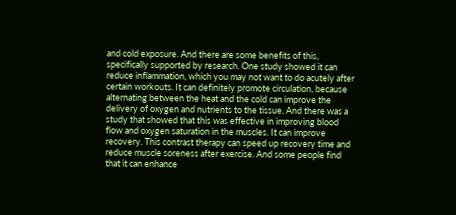and cold exposure. And there are some benefits of this, specifically supported by research. One study showed it can reduce inflammation, which you may not want to do acutely after certain workouts. It can definitely promote circulation, because alternating between the heat and the cold can improve the delivery of oxygen and nutrients to the tissue. And there was a study that showed that this was effective in improving blood flow and oxygen saturation in the muscles. It can improve recovery. This contrast therapy can speed up recovery time and reduce muscle soreness after exercise. And some people find that it can enhance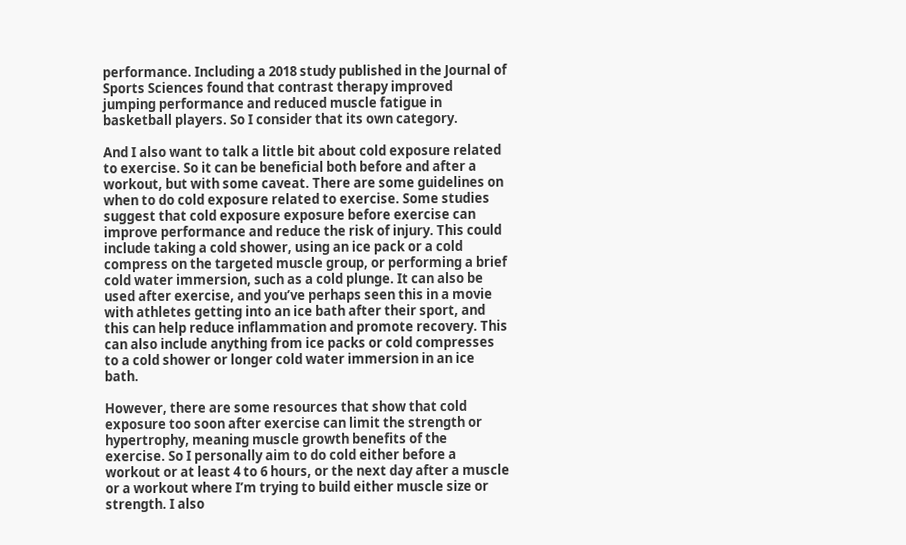performance. Including a 2018 study published in the Journal of Sports Sciences found that contrast therapy improved jumping performance and reduced muscle fatigue in basketball players. So I consider that its own category.

And I also want to talk a little bit about cold exposure related to exercise. So it can be beneficial both before and after a workout, but with some caveat. There are some guidelines on when to do cold exposure related to exercise. Some studies suggest that cold exposure exposure before exercise can improve performance and reduce the risk of injury. This could include taking a cold shower, using an ice pack or a cold compress on the targeted muscle group, or performing a brief cold water immersion, such as a cold plunge. It can also be used after exercise, and you’ve perhaps seen this in a movie with athletes getting into an ice bath after their sport, and this can help reduce inflammation and promote recovery. This can also include anything from ice packs or cold compresses to a cold shower or longer cold water immersion in an ice bath.

However, there are some resources that show that cold exposure too soon after exercise can limit the strength or hypertrophy, meaning muscle growth benefits of the exercise. So I personally aim to do cold either before a workout or at least 4 to 6 hours, or the next day after a muscle or a workout where I’m trying to build either muscle size or strength. I also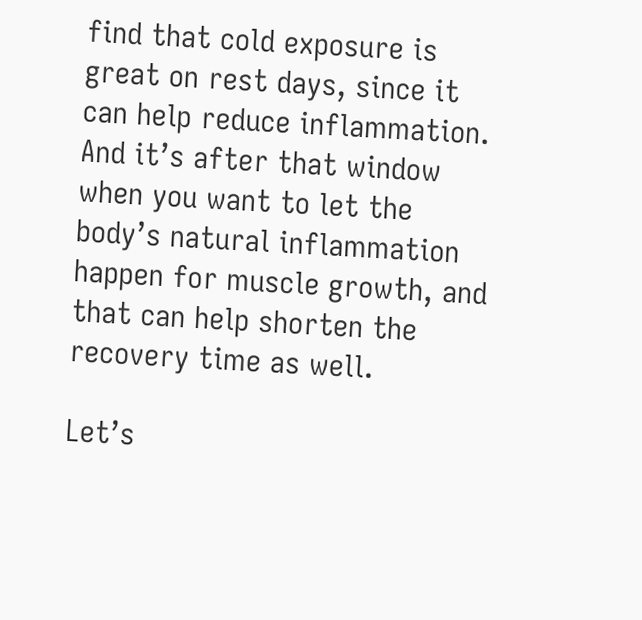find that cold exposure is great on rest days, since it can help reduce inflammation. And it’s after that window when you want to let the body’s natural inflammation happen for muscle growth, and that can help shorten the recovery time as well.

Let’s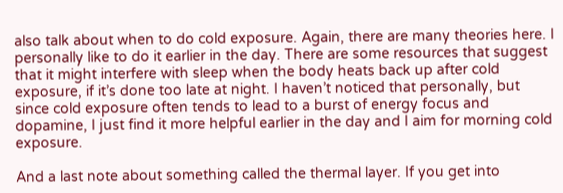also talk about when to do cold exposure. Again, there are many theories here. I personally like to do it earlier in the day. There are some resources that suggest that it might interfere with sleep when the body heats back up after cold exposure, if it’s done too late at night. I haven’t noticed that personally, but since cold exposure often tends to lead to a burst of energy focus and dopamine, I just find it more helpful earlier in the day and I aim for morning cold exposure.

And a last note about something called the thermal layer. If you get into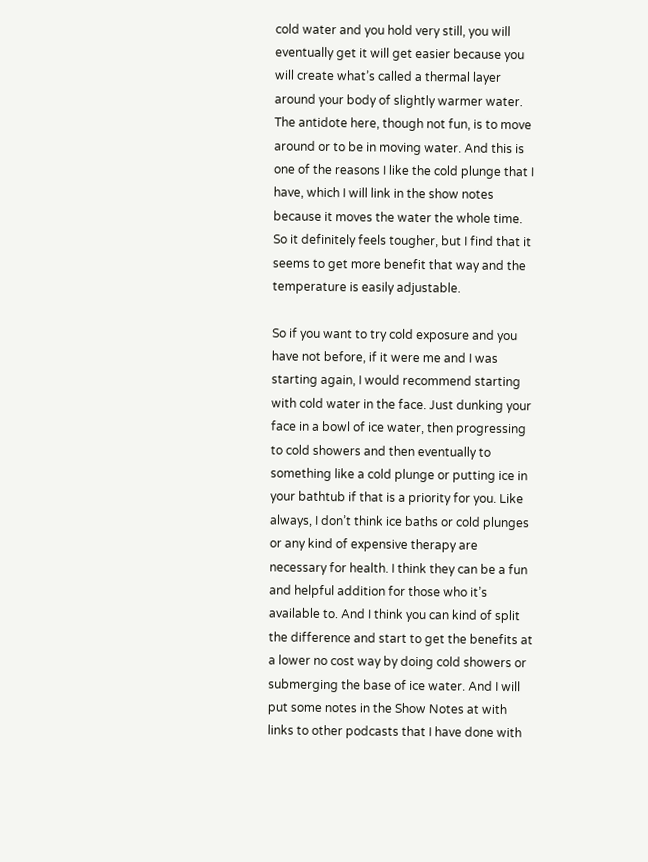cold water and you hold very still, you will eventually get it will get easier because you will create what’s called a thermal layer around your body of slightly warmer water. The antidote here, though not fun, is to move around or to be in moving water. And this is one of the reasons I like the cold plunge that I have, which I will link in the show notes because it moves the water the whole time. So it definitely feels tougher, but I find that it seems to get more benefit that way and the temperature is easily adjustable.

So if you want to try cold exposure and you have not before, if it were me and I was starting again, I would recommend starting with cold water in the face. Just dunking your face in a bowl of ice water, then progressing to cold showers and then eventually to something like a cold plunge or putting ice in your bathtub if that is a priority for you. Like always, I don’t think ice baths or cold plunges or any kind of expensive therapy are necessary for health. I think they can be a fun and helpful addition for those who it’s available to. And I think you can kind of split the difference and start to get the benefits at a lower no cost way by doing cold showers or submerging the base of ice water. And I will put some notes in the Show Notes at with links to other podcasts that I have done with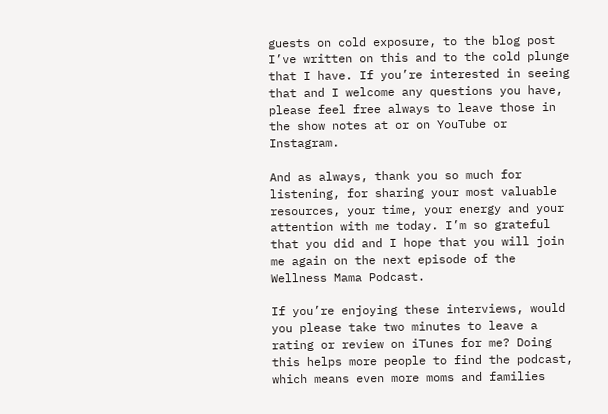guests on cold exposure, to the blog post I’ve written on this and to the cold plunge that I have. If you’re interested in seeing that and I welcome any questions you have, please feel free always to leave those in the show notes at or on YouTube or Instagram.

And as always, thank you so much for listening, for sharing your most valuable resources, your time, your energy and your attention with me today. I’m so grateful that you did and I hope that you will join me again on the next episode of the Wellness Mama Podcast.

If you’re enjoying these interviews, would you please take two minutes to leave a rating or review on iTunes for me? Doing this helps more people to find the podcast, which means even more moms and families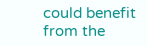could benefit from the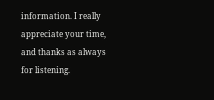information. I really appreciate your time, and thanks as always for listening.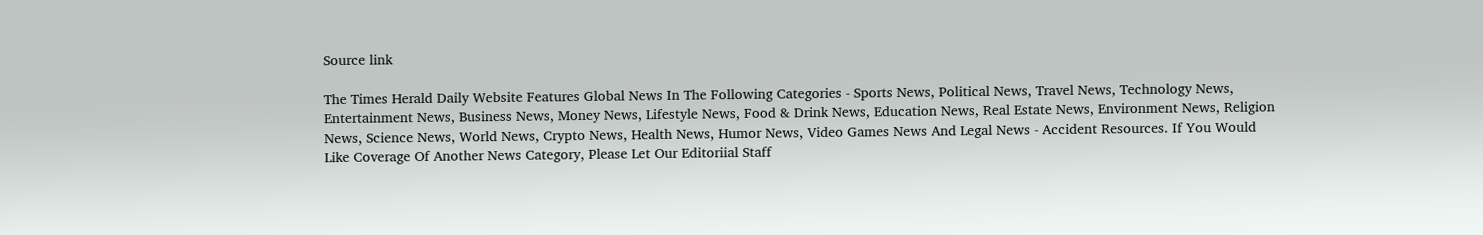Source link

The Times Herald Daily Website Features Global News In The Following Categories - Sports News, Political News, Travel News, Technology News, Entertainment News, Business News, Money News, Lifestyle News, Food & Drink News, Education News, Real Estate News, Environment News, Religion News, Science News, World News, Crypto News, Health News, Humor News, Video Games News And Legal News - Accident Resources. If You Would Like Coverage Of Another News Category, Please Let Our Editoriial Staff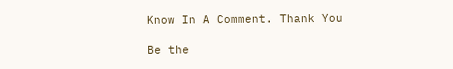Know In A Comment. Thank You

Be the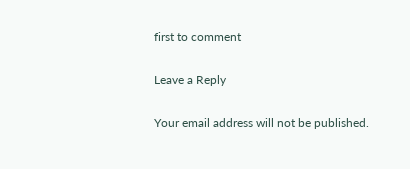first to comment

Leave a Reply

Your email address will not be published.